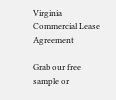Virginia Commercial Lease Agreement

Grab our free sample or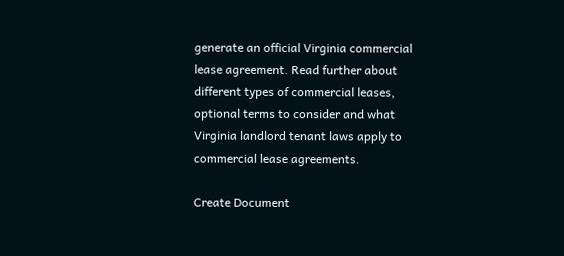generate an official Virginia commercial lease agreement. Read further about different types of commercial leases, optional terms to consider and what Virginia landlord tenant laws apply to commercial lease agreements.

Create Document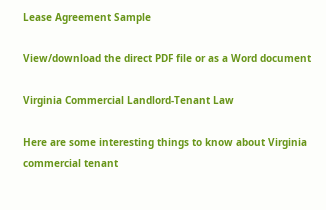Lease Agreement Sample

View/download the direct PDF file or as a Word document

Virginia Commercial Landlord-Tenant Law

Here are some interesting things to know about Virginia commercial tenant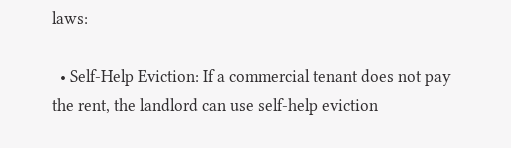laws:

  • Self-Help Eviction: If a commercial tenant does not pay the rent, the landlord can use self-help eviction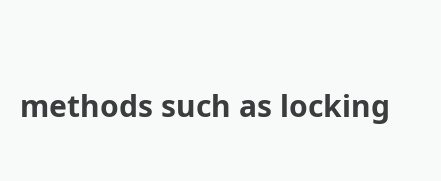methods such as locking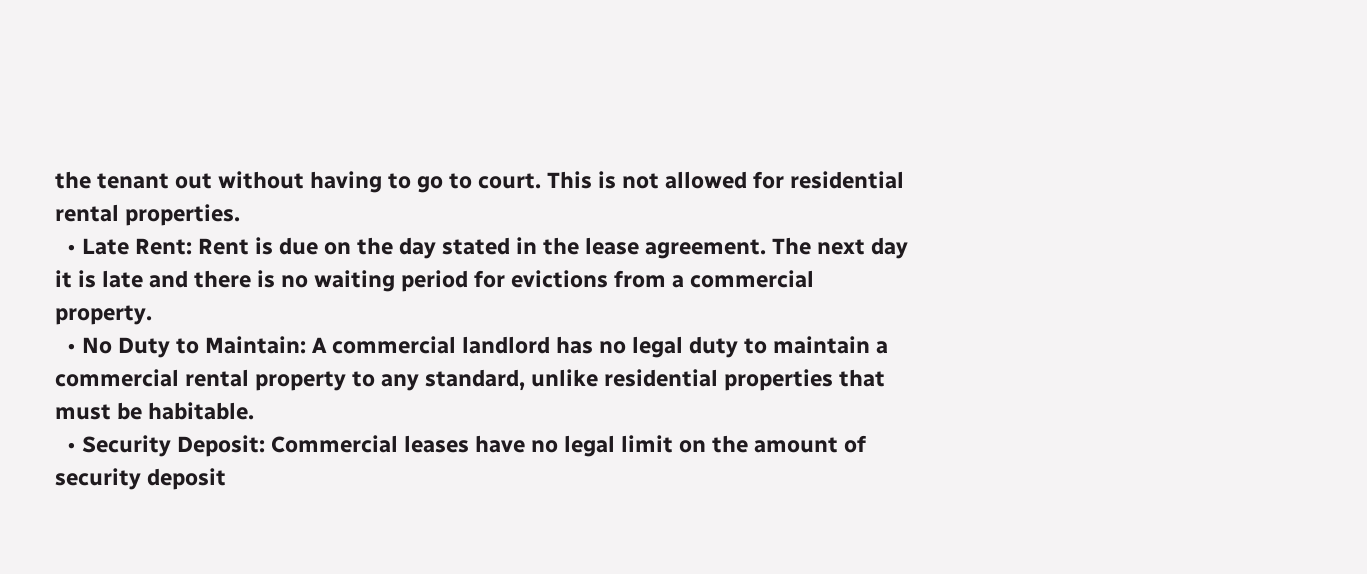the tenant out without having to go to court. This is not allowed for residential rental properties.
  • Late Rent: Rent is due on the day stated in the lease agreement. The next day it is late and there is no waiting period for evictions from a commercial property.
  • No Duty to Maintain: A commercial landlord has no legal duty to maintain a commercial rental property to any standard, unlike residential properties that must be habitable.
  • Security Deposit: Commercial leases have no legal limit on the amount of security deposit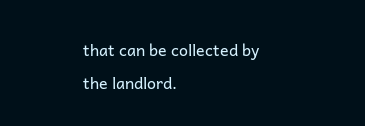that can be collected by the landlord.